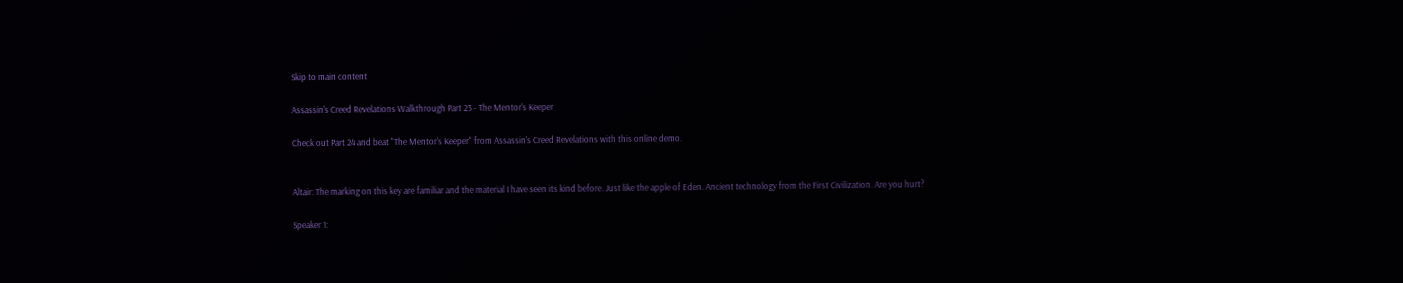Skip to main content

Assassin's Creed Revelations Walkthrough Part 23 - The Mentor's Keeper

Check out Part 24 and beat "The Mentor's Keeper" from Assassin's Creed Revelations with this online demo.


Altair: The marking on this key are familiar and the material I have seen its kind before. Just like the apple of Eden. Ancient technology from the First Civilization. Are you hurt?

Speaker 1: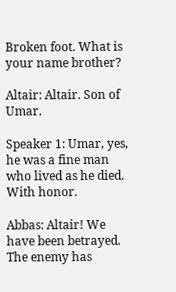Broken foot. What is your name brother?

Altair: Altair. Son of Umar.

Speaker 1: Umar, yes, he was a fine man who lived as he died. With honor.

Abbas: Altair! We have been betrayed. The enemy has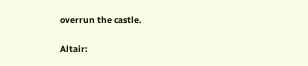overrun the castle.

Altair: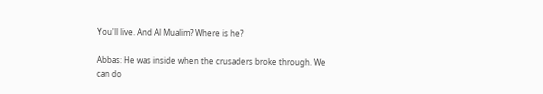You'll live. And Al Mualim? Where is he?

Abbas: He was inside when the crusaders broke through. We can do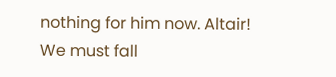nothing for him now. Altair! We must fall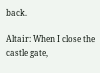back.

Altair: When I close the castle gate,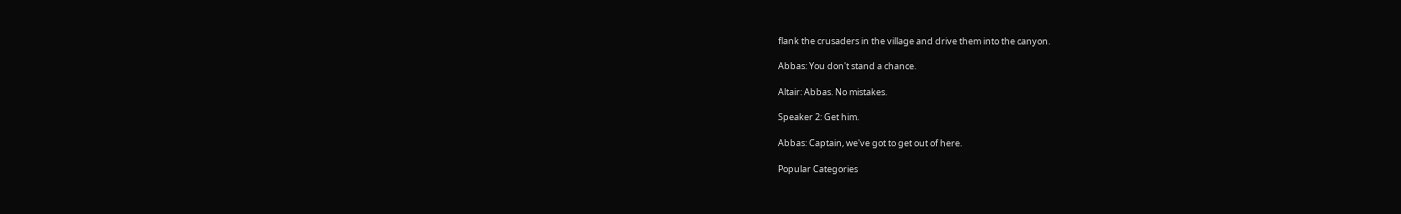flank the crusaders in the village and drive them into the canyon.

Abbas: You don't stand a chance.

Altair: Abbas. No mistakes.

Speaker 2: Get him.

Abbas: Captain, we've got to get out of here.

Popular Categories